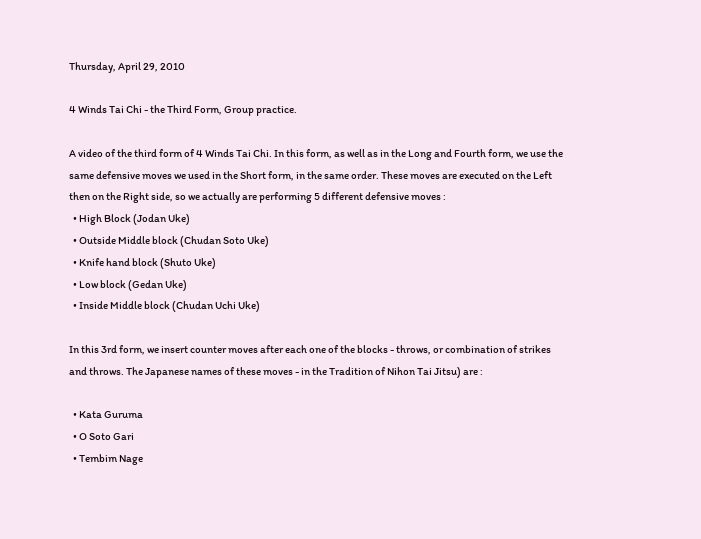Thursday, April 29, 2010

4 Winds Tai Chi - the Third Form, Group practice.

A video of the third form of 4 Winds Tai Chi. In this form, as well as in the Long and Fourth form, we use the same defensive moves we used in the Short form, in the same order. These moves are executed on the Left then on the Right side, so we actually are performing 5 different defensive moves :
  • High Block (Jodan Uke)
  • Outside Middle block (Chudan Soto Uke)
  • Knife hand block (Shuto Uke)
  • Low block (Gedan Uke)
  • Inside Middle block (Chudan Uchi Uke)

In this 3rd form, we insert counter moves after each one of the blocks - throws, or combination of strikes and throws. The Japanese names of these moves - in the Tradition of Nihon Tai Jitsu) are :

  • Kata Guruma
  • O Soto Gari
  • Tembim Nage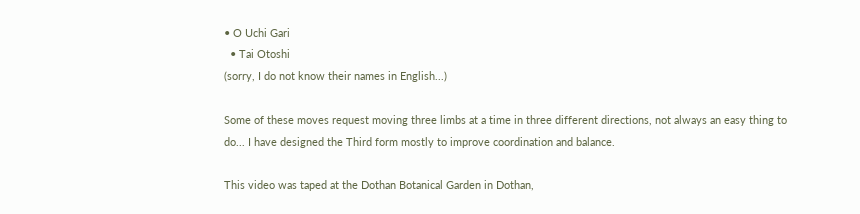• O Uchi Gari
  • Tai Otoshi
(sorry, I do not know their names in English...)

Some of these moves request moving three limbs at a time in three different directions, not always an easy thing to do... I have designed the Third form mostly to improve coordination and balance.

This video was taped at the Dothan Botanical Garden in Dothan,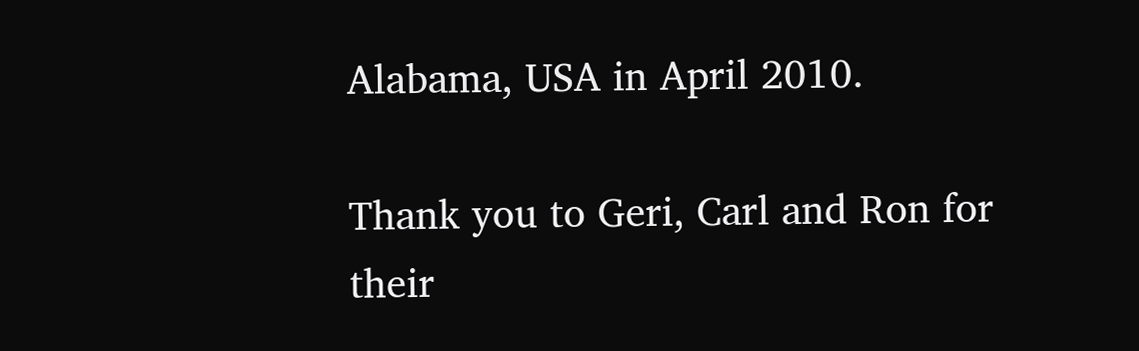Alabama, USA in April 2010.

Thank you to Geri, Carl and Ron for their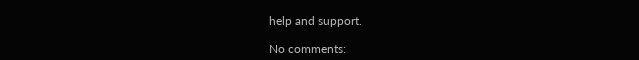help and support.

No comments: